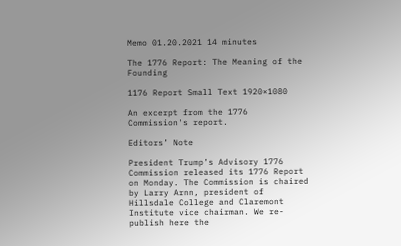Memo 01.20.2021 14 minutes

The 1776 Report: The Meaning of the Founding

1176 Report Small Text 1920×1080

An excerpt from the 1776 Commission's report.

Editors’ Note

President Trump’s Advisory 1776 Commission released its 1776 Report on Monday. The Commission is chaired by Larry Arnn, president of Hillsdale College and Claremont Institute vice chairman. We re-publish here the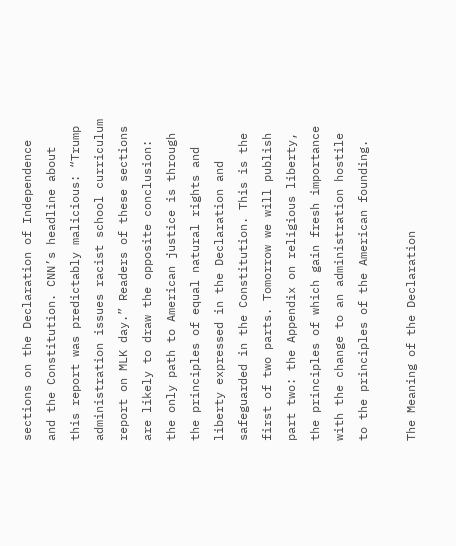sections on the Declaration of Independence and the Constitution. CNN’s headline about this report was predictably malicious: “Trump administration issues racist school curriculum report on MLK day.” Readers of these sections are likely to draw the opposite conclusion: the only path to American justice is through the principles of equal natural rights and liberty expressed in the Declaration and safeguarded in the Constitution. This is the first of two parts. Tomorrow we will publish part two: the Appendix on religious liberty, the principles of which gain fresh importance with the change to an administration hostile to the principles of the American founding.

The Meaning of the Declaration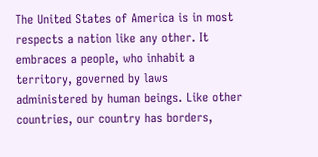The United States of America is in most respects a nation like any other. It embraces a people, who inhabit a territory, governed by laws administered by human beings. Like other countries, our country has borders,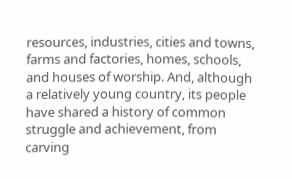resources, industries, cities and towns, farms and factories, homes, schools, and houses of worship. And, although a relatively young country, its people have shared a history of common struggle and achievement, from carving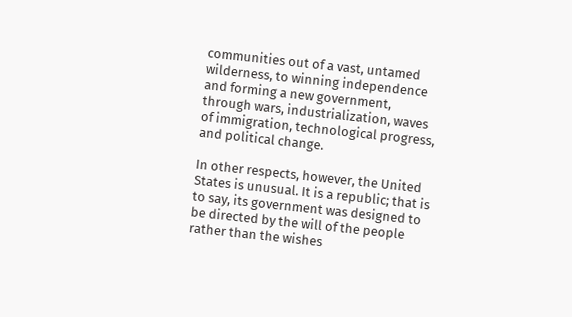communities out of a vast, untamed wilderness, to winning independence and forming a new government, through wars, industrialization, waves of immigration, technological progress, and political change.

In other respects, however, the United States is unusual. It is a republic; that is to say, its government was designed to be directed by the will of the people rather than the wishes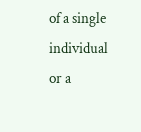of a single individual or a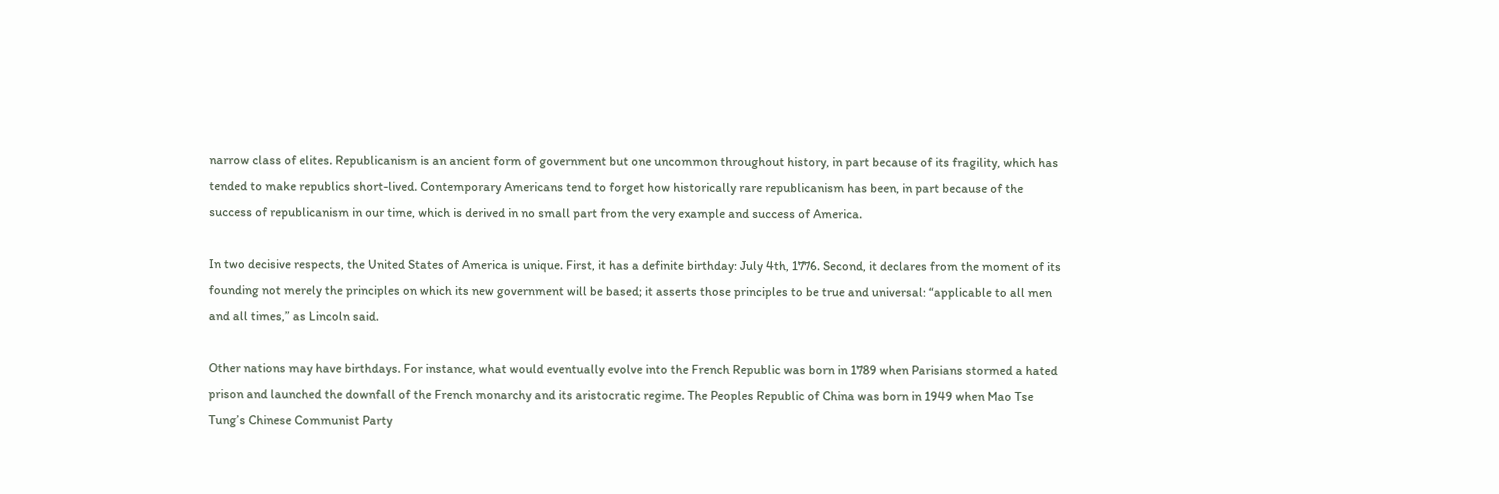narrow class of elites. Republicanism is an ancient form of government but one uncommon throughout history, in part because of its fragility, which has tended to make republics short-lived. Contemporary Americans tend to forget how historically rare republicanism has been, in part because of the success of republicanism in our time, which is derived in no small part from the very example and success of America.

In two decisive respects, the United States of America is unique. First, it has a definite birthday: July 4th, 1776. Second, it declares from the moment of its founding not merely the principles on which its new government will be based; it asserts those principles to be true and universal: “applicable to all men and all times,” as Lincoln said.

Other nations may have birthdays. For instance, what would eventually evolve into the French Republic was born in 1789 when Parisians stormed a hated prison and launched the downfall of the French monarchy and its aristocratic regime. The Peoples Republic of China was born in 1949 when Mao Tse Tung’s Chinese Communist Party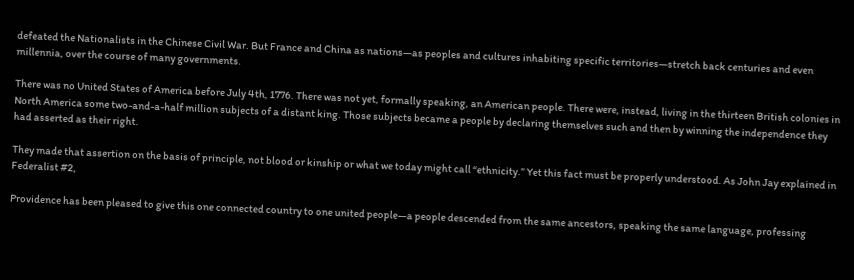defeated the Nationalists in the Chinese Civil War. But France and China as nations—as peoples and cultures inhabiting specific territories—stretch back centuries and even millennia, over the course of many governments.

There was no United States of America before July 4th, 1776. There was not yet, formally speaking, an American people. There were, instead, living in the thirteen British colonies in North America some two-and-a-half million subjects of a distant king. Those subjects became a people by declaring themselves such and then by winning the independence they had asserted as their right.

They made that assertion on the basis of principle, not blood or kinship or what we today might call “ethnicity.” Yet this fact must be properly understood. As John Jay explained in Federalist #2,

Providence has been pleased to give this one connected country to one united people—a people descended from the same ancestors, speaking the same language, professing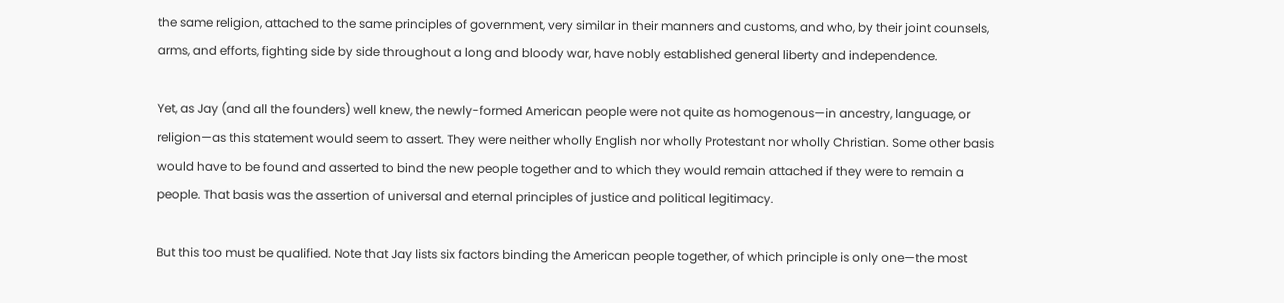the same religion, attached to the same principles of government, very similar in their manners and customs, and who, by their joint counsels, arms, and efforts, fighting side by side throughout a long and bloody war, have nobly established general liberty and independence.

Yet, as Jay (and all the founders) well knew, the newly-formed American people were not quite as homogenous—in ancestry, language, or religion—as this statement would seem to assert. They were neither wholly English nor wholly Protestant nor wholly Christian. Some other basis would have to be found and asserted to bind the new people together and to which they would remain attached if they were to remain a people. That basis was the assertion of universal and eternal principles of justice and political legitimacy.

But this too must be qualified. Note that Jay lists six factors binding the American people together, of which principle is only one—the most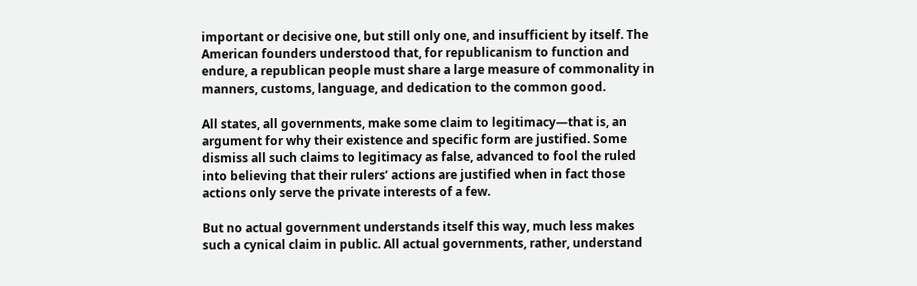important or decisive one, but still only one, and insufficient by itself. The American founders understood that, for republicanism to function and endure, a republican people must share a large measure of commonality in manners, customs, language, and dedication to the common good.

All states, all governments, make some claim to legitimacy—that is, an argument for why their existence and specific form are justified. Some dismiss all such claims to legitimacy as false, advanced to fool the ruled into believing that their rulers’ actions are justified when in fact those actions only serve the private interests of a few.

But no actual government understands itself this way, much less makes such a cynical claim in public. All actual governments, rather, understand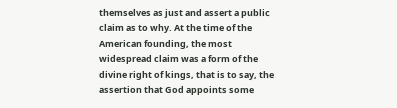themselves as just and assert a public claim as to why. At the time of the American founding, the most widespread claim was a form of the divine right of kings, that is to say, the assertion that God appoints some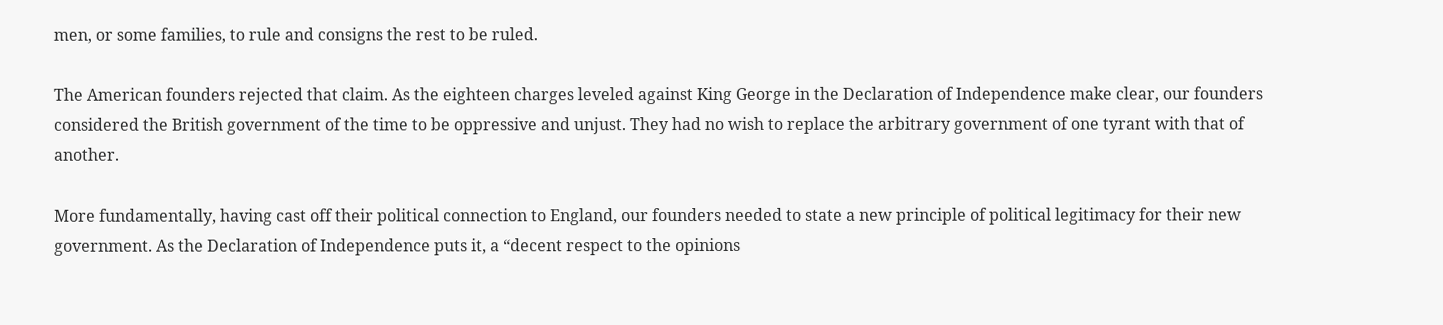men, or some families, to rule and consigns the rest to be ruled.

The American founders rejected that claim. As the eighteen charges leveled against King George in the Declaration of Independence make clear, our founders considered the British government of the time to be oppressive and unjust. They had no wish to replace the arbitrary government of one tyrant with that of another.

More fundamentally, having cast off their political connection to England, our founders needed to state a new principle of political legitimacy for their new government. As the Declaration of Independence puts it, a “decent respect to the opinions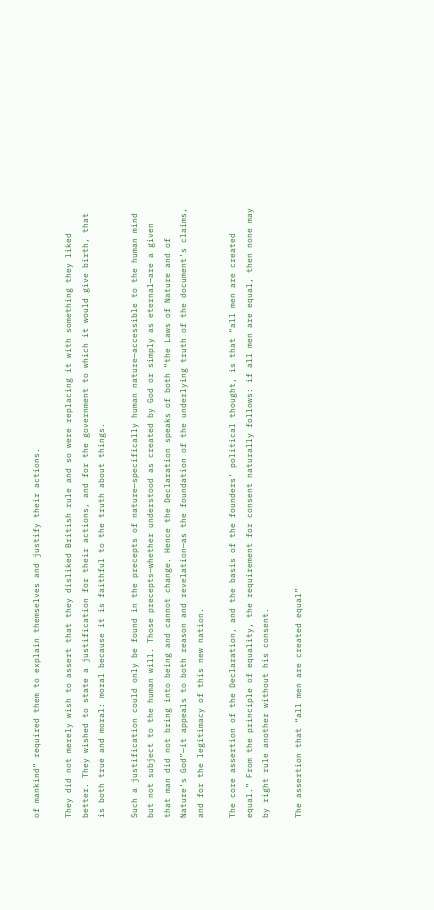of mankind” required them to explain themselves and justify their actions.

They did not merely wish to assert that they disliked British rule and so were replacing it with something they liked better. They wished to state a justification for their actions, and for the government to which it would give birth, that is both true and moral: moral because it is faithful to the truth about things.

Such a justification could only be found in the precepts of nature—specifically human nature—accessible to the human mind but not subject to the human will. Those precepts—whether understood as created by God or simply as eternal—are a given that man did not bring into being and cannot change. Hence the Declaration speaks of both “the Laws of Nature and of Nature’s God”—it appeals to both reason and revelation—as the foundation of the underlying truth of the document’s claims, and for the legitimacy of this new nation.

The core assertion of the Declaration, and the basis of the founders’ political thought, is that “all men are created equal.” From the principle of equality, the requirement for consent naturally follows: if all men are equal, then none may by right rule another without his consent.

The assertion that “all men are created equal”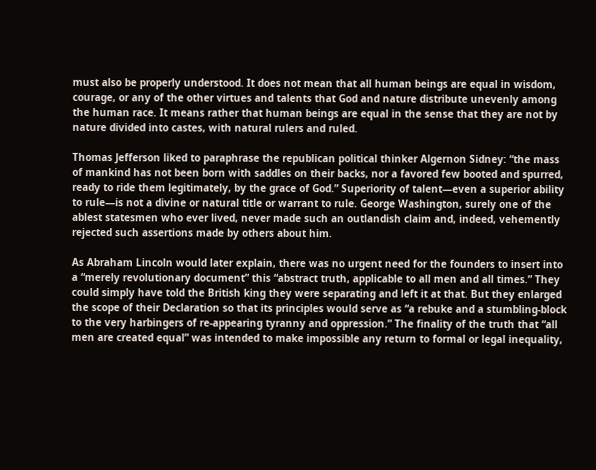must also be properly understood. It does not mean that all human beings are equal in wisdom, courage, or any of the other virtues and talents that God and nature distribute unevenly among the human race. It means rather that human beings are equal in the sense that they are not by nature divided into castes, with natural rulers and ruled.

Thomas Jefferson liked to paraphrase the republican political thinker Algernon Sidney: “the mass of mankind has not been born with saddles on their backs, nor a favored few booted and spurred, ready to ride them legitimately, by the grace of God.” Superiority of talent—even a superior ability to rule—is not a divine or natural title or warrant to rule. George Washington, surely one of the ablest statesmen who ever lived, never made such an outlandish claim and, indeed, vehemently rejected such assertions made by others about him.

As Abraham Lincoln would later explain, there was no urgent need for the founders to insert into a “merely revolutionary document” this “abstract truth, applicable to all men and all times.” They could simply have told the British king they were separating and left it at that. But they enlarged the scope of their Declaration so that its principles would serve as “a rebuke and a stumbling-block to the very harbingers of re-appearing tyranny and oppression.” The finality of the truth that “all men are created equal” was intended to make impossible any return to formal or legal inequality,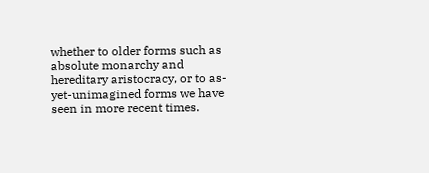whether to older forms such as absolute monarchy and hereditary aristocracy, or to as-yet-unimagined forms we have seen in more recent times.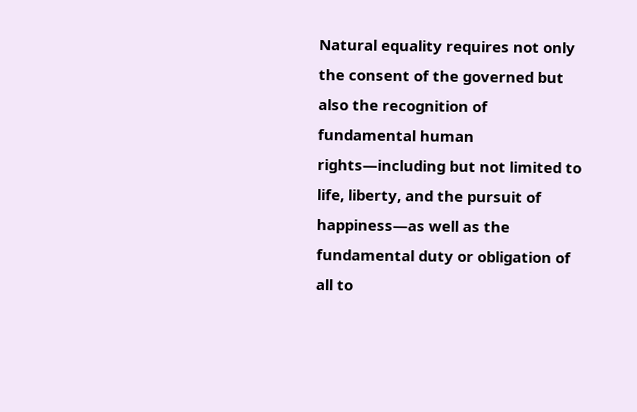Natural equality requires not only the consent of the governed but also the recognition of fundamental human rights—including but not limited to life, liberty, and the pursuit of happiness—as well as the fundamental duty or obligation of all to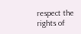respect the rights of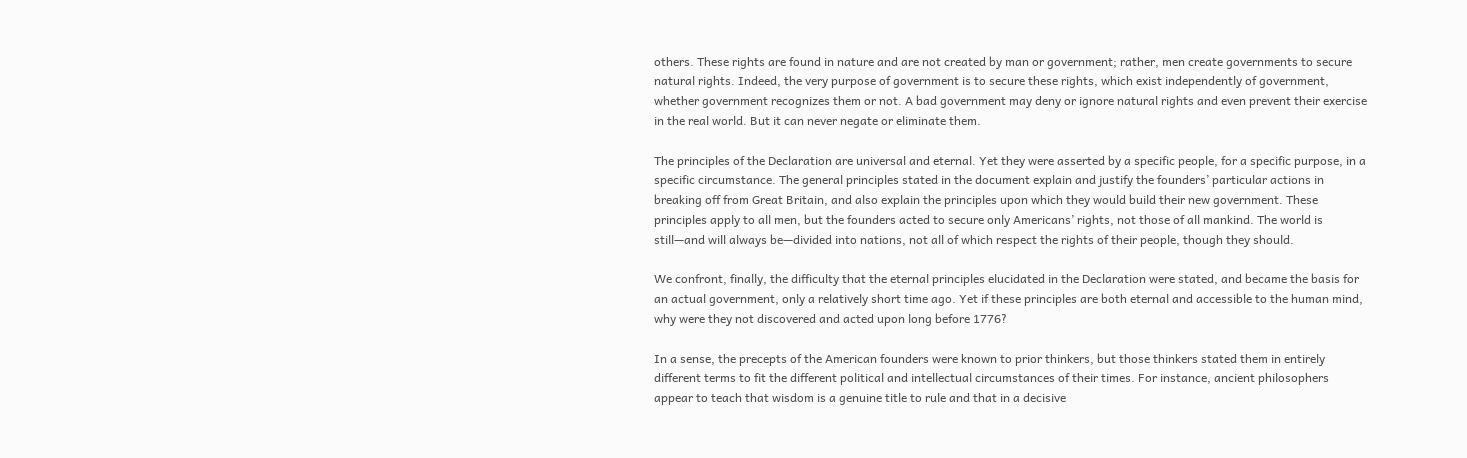others. These rights are found in nature and are not created by man or government; rather, men create governments to secure natural rights. Indeed, the very purpose of government is to secure these rights, which exist independently of government, whether government recognizes them or not. A bad government may deny or ignore natural rights and even prevent their exercise in the real world. But it can never negate or eliminate them.

The principles of the Declaration are universal and eternal. Yet they were asserted by a specific people, for a specific purpose, in a specific circumstance. The general principles stated in the document explain and justify the founders’ particular actions in breaking off from Great Britain, and also explain the principles upon which they would build their new government. These principles apply to all men, but the founders acted to secure only Americans’ rights, not those of all mankind. The world is still—and will always be—divided into nations, not all of which respect the rights of their people, though they should.

We confront, finally, the difficulty that the eternal principles elucidated in the Declaration were stated, and became the basis for an actual government, only a relatively short time ago. Yet if these principles are both eternal and accessible to the human mind, why were they not discovered and acted upon long before 1776?

In a sense, the precepts of the American founders were known to prior thinkers, but those thinkers stated them in entirely different terms to fit the different political and intellectual circumstances of their times. For instance, ancient philosophers appear to teach that wisdom is a genuine title to rule and that in a decisive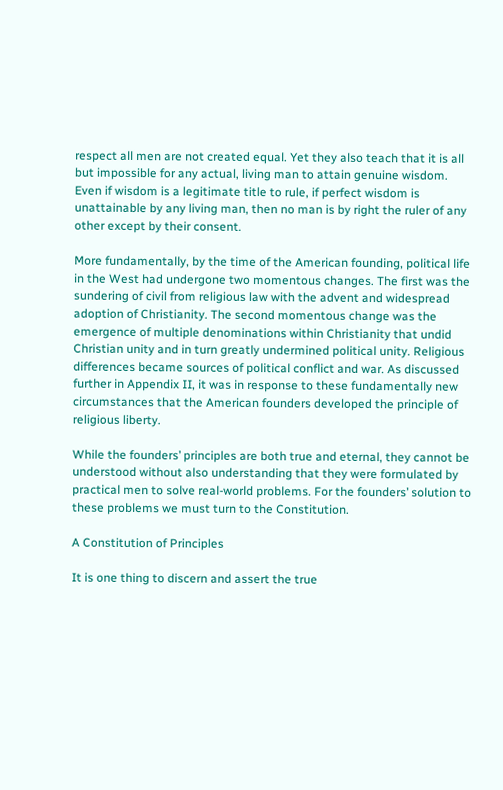respect all men are not created equal. Yet they also teach that it is all but impossible for any actual, living man to attain genuine wisdom. Even if wisdom is a legitimate title to rule, if perfect wisdom is unattainable by any living man, then no man is by right the ruler of any other except by their consent.

More fundamentally, by the time of the American founding, political life in the West had undergone two momentous changes. The first was the sundering of civil from religious law with the advent and widespread adoption of Christianity. The second momentous change was the emergence of multiple denominations within Christianity that undid Christian unity and in turn greatly undermined political unity. Religious differences became sources of political conflict and war. As discussed further in Appendix II, it was in response to these fundamentally new circumstances that the American founders developed the principle of religious liberty.

While the founders’ principles are both true and eternal, they cannot be understood without also understanding that they were formulated by practical men to solve real-world problems. For the founders’ solution to these problems we must turn to the Constitution.

A Constitution of Principles

It is one thing to discern and assert the true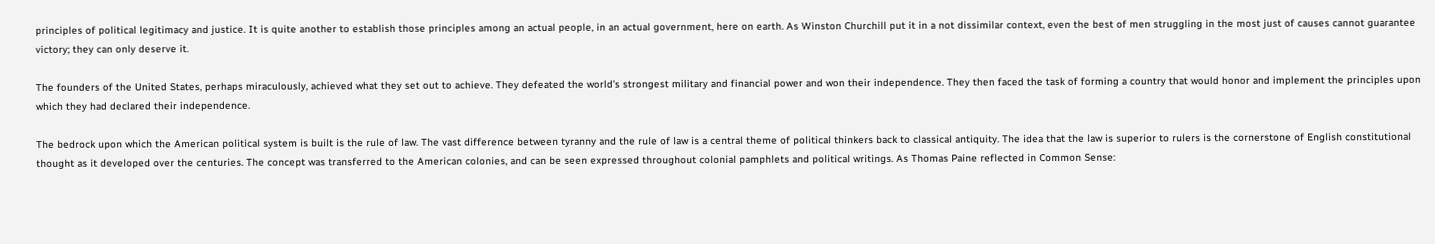principles of political legitimacy and justice. It is quite another to establish those principles among an actual people, in an actual government, here on earth. As Winston Churchill put it in a not dissimilar context, even the best of men struggling in the most just of causes cannot guarantee victory; they can only deserve it.

The founders of the United States, perhaps miraculously, achieved what they set out to achieve. They defeated the world’s strongest military and financial power and won their independence. They then faced the task of forming a country that would honor and implement the principles upon which they had declared their independence.

The bedrock upon which the American political system is built is the rule of law. The vast difference between tyranny and the rule of law is a central theme of political thinkers back to classical antiquity. The idea that the law is superior to rulers is the cornerstone of English constitutional thought as it developed over the centuries. The concept was transferred to the American colonies, and can be seen expressed throughout colonial pamphlets and political writings. As Thomas Paine reflected in Common Sense: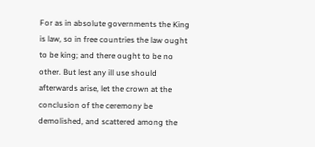For as in absolute governments the King is law, so in free countries the law ought to be king; and there ought to be no other. But lest any ill use should afterwards arise, let the crown at the conclusion of the ceremony be demolished, and scattered among the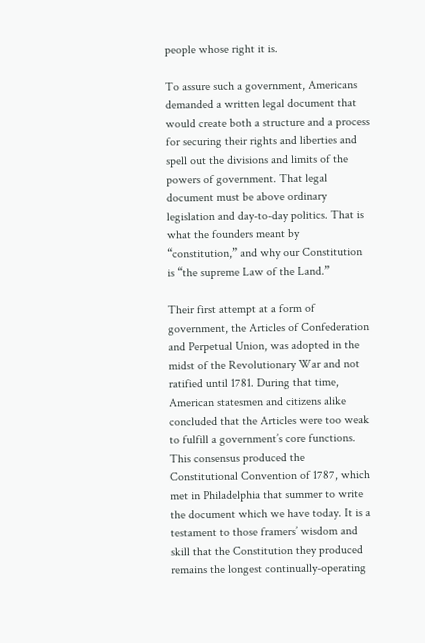people whose right it is.

To assure such a government, Americans demanded a written legal document that would create both a structure and a process for securing their rights and liberties and spell out the divisions and limits of the powers of government. That legal document must be above ordinary legislation and day-to-day politics. That is what the founders meant by “constitution,” and why our Constitution is “the supreme Law of the Land.”

Their first attempt at a form of government, the Articles of Confederation and Perpetual Union, was adopted in the midst of the Revolutionary War and not ratified until 1781. During that time, American statesmen and citizens alike concluded that the Articles were too weak to fulfill a government’s core functions. This consensus produced the Constitutional Convention of 1787, which met in Philadelphia that summer to write the document which we have today. It is a testament to those framers’ wisdom and skill that the Constitution they produced remains the longest continually-operating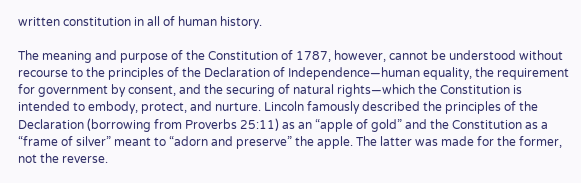written constitution in all of human history.

The meaning and purpose of the Constitution of 1787, however, cannot be understood without recourse to the principles of the Declaration of Independence—human equality, the requirement for government by consent, and the securing of natural rights—which the Constitution is intended to embody, protect, and nurture. Lincoln famously described the principles of the Declaration (borrowing from Proverbs 25:11) as an “apple of gold” and the Constitution as a “frame of silver” meant to “adorn and preserve” the apple. The latter was made for the former, not the reverse.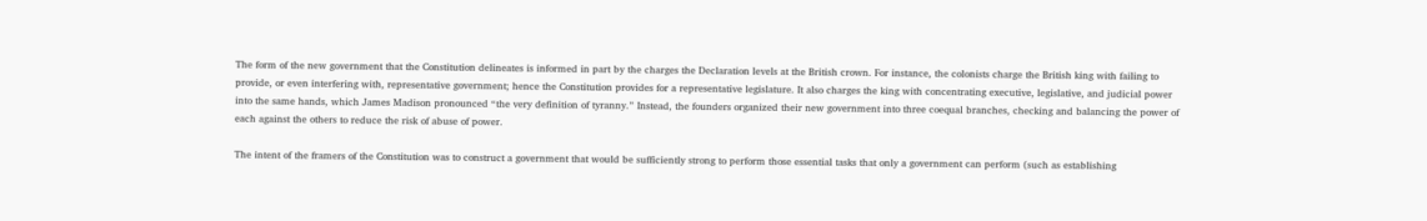The form of the new government that the Constitution delineates is informed in part by the charges the Declaration levels at the British crown. For instance, the colonists charge the British king with failing to provide, or even interfering with, representative government; hence the Constitution provides for a representative legislature. It also charges the king with concentrating executive, legislative, and judicial power into the same hands, which James Madison pronounced “the very definition of tyranny.” Instead, the founders organized their new government into three coequal branches, checking and balancing the power of each against the others to reduce the risk of abuse of power.

The intent of the framers of the Constitution was to construct a government that would be sufficiently strong to perform those essential tasks that only a government can perform (such as establishing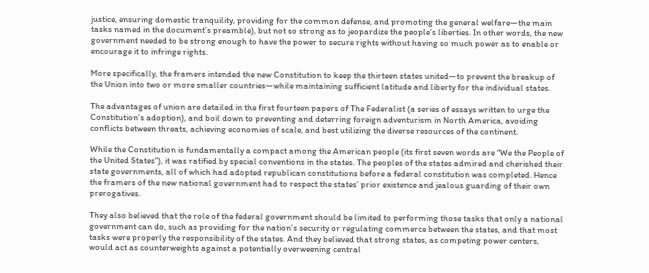justice, ensuring domestic tranquility, providing for the common defense, and promoting the general welfare—the main tasks named in the document’s preamble), but not so strong as to jeopardize the people’s liberties. In other words, the new government needed to be strong enough to have the power to secure rights without having so much power as to enable or encourage it to infringe rights.

More specifically, the framers intended the new Constitution to keep the thirteen states united—to prevent the breakup of the Union into two or more smaller countries—while maintaining sufficient latitude and liberty for the individual states.

The advantages of union are detailed in the first fourteen papers of The Federalist (a series of essays written to urge the Constitution’s adoption), and boil down to preventing and deterring foreign adventurism in North America, avoiding conflicts between threats, achieving economies of scale, and best utilizing the diverse resources of the continent.

While the Constitution is fundamentally a compact among the American people (its first seven words are “We the People of the United States”), it was ratified by special conventions in the states. The peoples of the states admired and cherished their state governments, all of which had adopted republican constitutions before a federal constitution was completed. Hence the framers of the new national government had to respect the states’ prior existence and jealous guarding of their own prerogatives.

They also believed that the role of the federal government should be limited to performing those tasks that only a national government can do, such as providing for the nation’s security or regulating commerce between the states, and that most tasks were properly the responsibility of the states. And they believed that strong states, as competing power centers, would act as counterweights against a potentially overweening central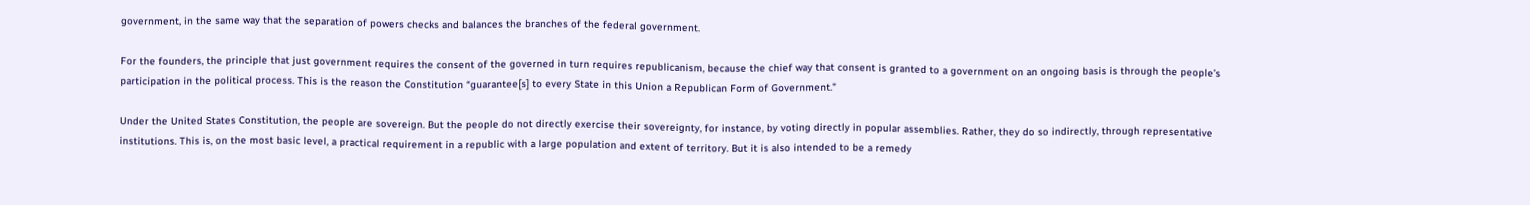government, in the same way that the separation of powers checks and balances the branches of the federal government.

For the founders, the principle that just government requires the consent of the governed in turn requires republicanism, because the chief way that consent is granted to a government on an ongoing basis is through the people’s participation in the political process. This is the reason the Constitution “guarantee[s] to every State in this Union a Republican Form of Government.”

Under the United States Constitution, the people are sovereign. But the people do not directly exercise their sovereignty, for instance, by voting directly in popular assemblies. Rather, they do so indirectly, through representative institutions. This is, on the most basic level, a practical requirement in a republic with a large population and extent of territory. But it is also intended to be a remedy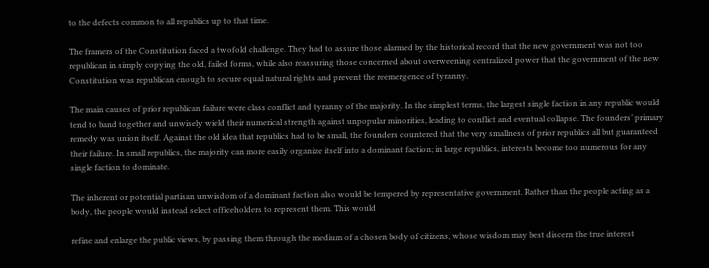to the defects common to all republics up to that time.

The framers of the Constitution faced a twofold challenge. They had to assure those alarmed by the historical record that the new government was not too republican in simply copying the old, failed forms, while also reassuring those concerned about overweening centralized power that the government of the new Constitution was republican enough to secure equal natural rights and prevent the reemergence of tyranny.

The main causes of prior republican failure were class conflict and tyranny of the majority. In the simplest terms, the largest single faction in any republic would tend to band together and unwisely wield their numerical strength against unpopular minorities, leading to conflict and eventual collapse. The founders’ primary remedy was union itself. Against the old idea that republics had to be small, the founders countered that the very smallness of prior republics all but guaranteed their failure. In small republics, the majority can more easily organize itself into a dominant faction; in large republics, interests become too numerous for any single faction to dominate.

The inherent or potential partisan unwisdom of a dominant faction also would be tempered by representative government. Rather than the people acting as a body, the people would instead select officeholders to represent them. This would

refine and enlarge the public views, by passing them through the medium of a chosen body of citizens, whose wisdom may best discern the true interest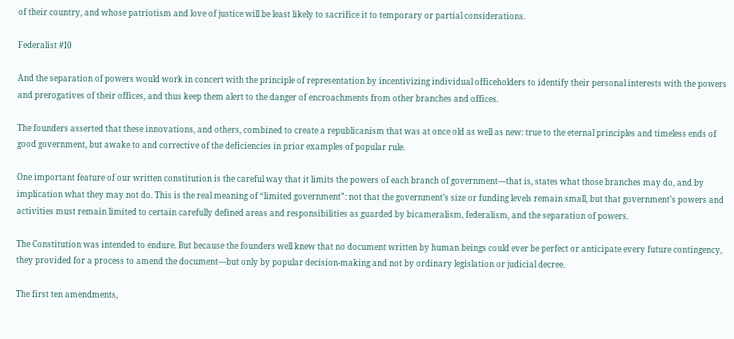of their country, and whose patriotism and love of justice will be least likely to sacrifice it to temporary or partial considerations.

Federalist #10

And the separation of powers would work in concert with the principle of representation by incentivizing individual officeholders to identify their personal interests with the powers and prerogatives of their offices, and thus keep them alert to the danger of encroachments from other branches and offices.

The founders asserted that these innovations, and others, combined to create a republicanism that was at once old as well as new: true to the eternal principles and timeless ends of good government, but awake to and corrective of the deficiencies in prior examples of popular rule.

One important feature of our written constitution is the careful way that it limits the powers of each branch of government—that is, states what those branches may do, and by implication what they may not do. This is the real meaning of “limited government”: not that the government’s size or funding levels remain small, but that government’s powers and activities must remain limited to certain carefully defined areas and responsibilities as guarded by bicameralism, federalism, and the separation of powers.

The Constitution was intended to endure. But because the founders well knew that no document written by human beings could ever be perfect or anticipate every future contingency, they provided for a process to amend the document—but only by popular decision-making and not by ordinary legislation or judicial decree.

The first ten amendments,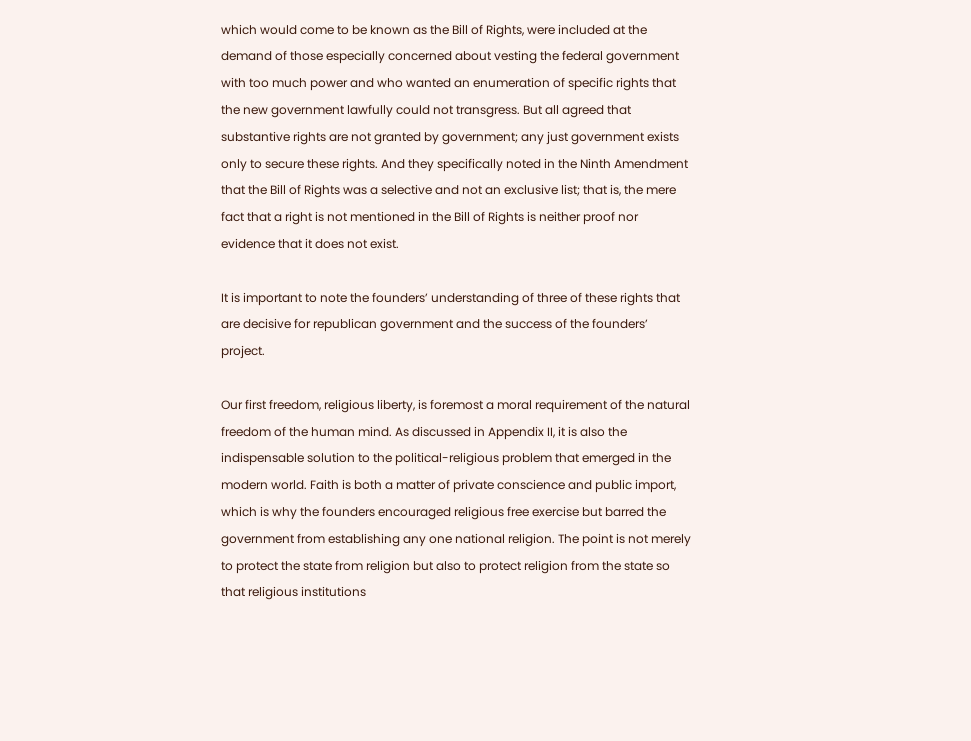which would come to be known as the Bill of Rights, were included at the demand of those especially concerned about vesting the federal government with too much power and who wanted an enumeration of specific rights that the new government lawfully could not transgress. But all agreed that substantive rights are not granted by government; any just government exists only to secure these rights. And they specifically noted in the Ninth Amendment that the Bill of Rights was a selective and not an exclusive list; that is, the mere fact that a right is not mentioned in the Bill of Rights is neither proof nor evidence that it does not exist.

It is important to note the founders’ understanding of three of these rights that are decisive for republican government and the success of the founders’ project.

Our first freedom, religious liberty, is foremost a moral requirement of the natural freedom of the human mind. As discussed in Appendix II, it is also the indispensable solution to the political-religious problem that emerged in the modern world. Faith is both a matter of private conscience and public import, which is why the founders encouraged religious free exercise but barred the government from establishing any one national religion. The point is not merely to protect the state from religion but also to protect religion from the state so that religious institutions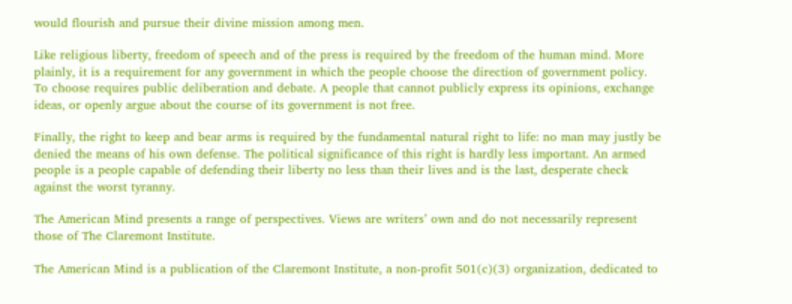would flourish and pursue their divine mission among men.

Like religious liberty, freedom of speech and of the press is required by the freedom of the human mind. More plainly, it is a requirement for any government in which the people choose the direction of government policy. To choose requires public deliberation and debate. A people that cannot publicly express its opinions, exchange ideas, or openly argue about the course of its government is not free.

Finally, the right to keep and bear arms is required by the fundamental natural right to life: no man may justly be denied the means of his own defense. The political significance of this right is hardly less important. An armed people is a people capable of defending their liberty no less than their lives and is the last, desperate check against the worst tyranny.

The American Mind presents a range of perspectives. Views are writers’ own and do not necessarily represent those of The Claremont Institute.

The American Mind is a publication of the Claremont Institute, a non-profit 501(c)(3) organization, dedicated to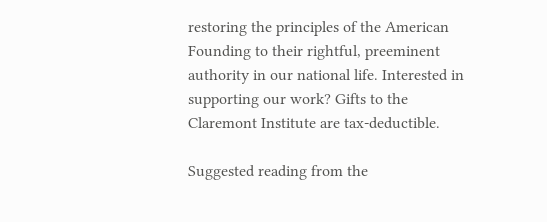restoring the principles of the American Founding to their rightful, preeminent authority in our national life. Interested in supporting our work? Gifts to the Claremont Institute are tax-deductible.

Suggested reading from the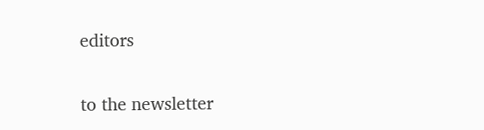editors

to the newsletter